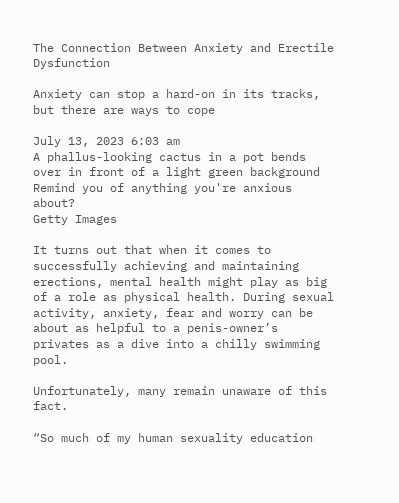The Connection Between Anxiety and Erectile Dysfunction

Anxiety can stop a hard-on in its tracks, but there are ways to cope

July 13, 2023 6:03 am
A phallus-looking cactus in a pot bends over in front of a light green background
Remind you of anything you're anxious about?
Getty Images

It turns out that when it comes to successfully achieving and maintaining erections, mental health might play as big of a role as physical health. During sexual activity, anxiety, fear and worry can be about as helpful to a penis-owner’s privates as a dive into a chilly swimming pool.

Unfortunately, many remain unaware of this fact.

“So much of my human sexuality education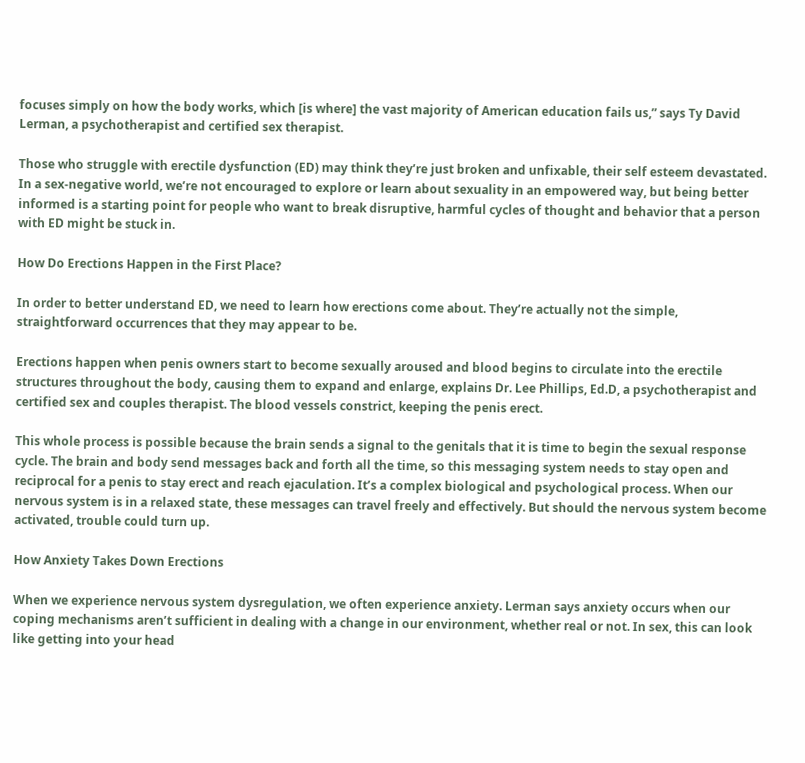focuses simply on how the body works, which [is where] the vast majority of American education fails us,” says Ty David Lerman, a psychotherapist and certified sex therapist.

Those who struggle with erectile dysfunction (ED) may think they’re just broken and unfixable, their self esteem devastated. In a sex-negative world, we’re not encouraged to explore or learn about sexuality in an empowered way, but being better informed is a starting point for people who want to break disruptive, harmful cycles of thought and behavior that a person with ED might be stuck in.

How Do Erections Happen in the First Place?

In order to better understand ED, we need to learn how erections come about. They’re actually not the simple, straightforward occurrences that they may appear to be.

Erections happen when penis owners start to become sexually aroused and blood begins to circulate into the erectile structures throughout the body, causing them to expand and enlarge, explains Dr. Lee Phillips, Ed.D, a psychotherapist and certified sex and couples therapist. The blood vessels constrict, keeping the penis erect.

This whole process is possible because the brain sends a signal to the genitals that it is time to begin the sexual response cycle. The brain and body send messages back and forth all the time, so this messaging system needs to stay open and reciprocal for a penis to stay erect and reach ejaculation. It’s a complex biological and psychological process. When our nervous system is in a relaxed state, these messages can travel freely and effectively. But should the nervous system become activated, trouble could turn up.

How Anxiety Takes Down Erections

When we experience nervous system dysregulation, we often experience anxiety. Lerman says anxiety occurs when our coping mechanisms aren’t sufficient in dealing with a change in our environment, whether real or not. In sex, this can look like getting into your head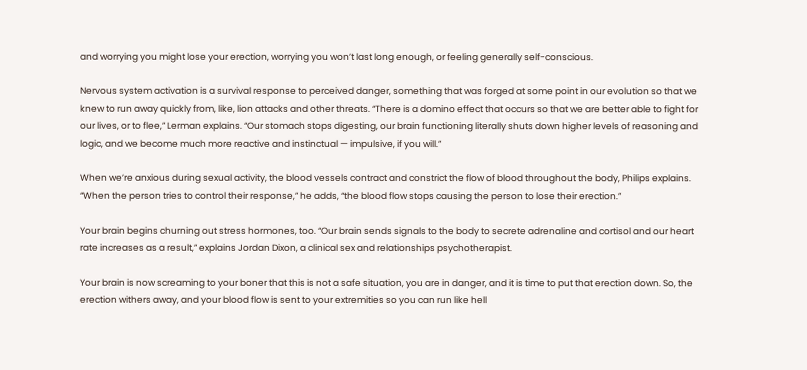and worrying you might lose your erection, worrying you won’t last long enough, or feeling generally self-conscious.

Nervous system activation is a survival response to perceived danger, something that was forged at some point in our evolution so that we knew to run away quickly from, like, lion attacks and other threats. “There is a domino effect that occurs so that we are better able to fight for our lives, or to flee,” Lerman explains. “Our stomach stops digesting, our brain functioning literally shuts down higher levels of reasoning and logic, and we become much more reactive and instinctual — impulsive, if you will.”

When we’re anxious during sexual activity, the blood vessels contract and constrict the flow of blood throughout the body, Philips explains. “When the person tries to control their response,” he adds, “the blood flow stops causing the person to lose their erection.”

Your brain begins churning out stress hormones, too. “Our brain sends signals to the body to secrete adrenaline and cortisol and our heart rate increases as a result,” explains Jordan Dixon, a clinical sex and relationships psychotherapist.

Your brain is now screaming to your boner that this is not a safe situation, you are in danger, and it is time to put that erection down. So, the erection withers away, and your blood flow is sent to your extremities so you can run like hell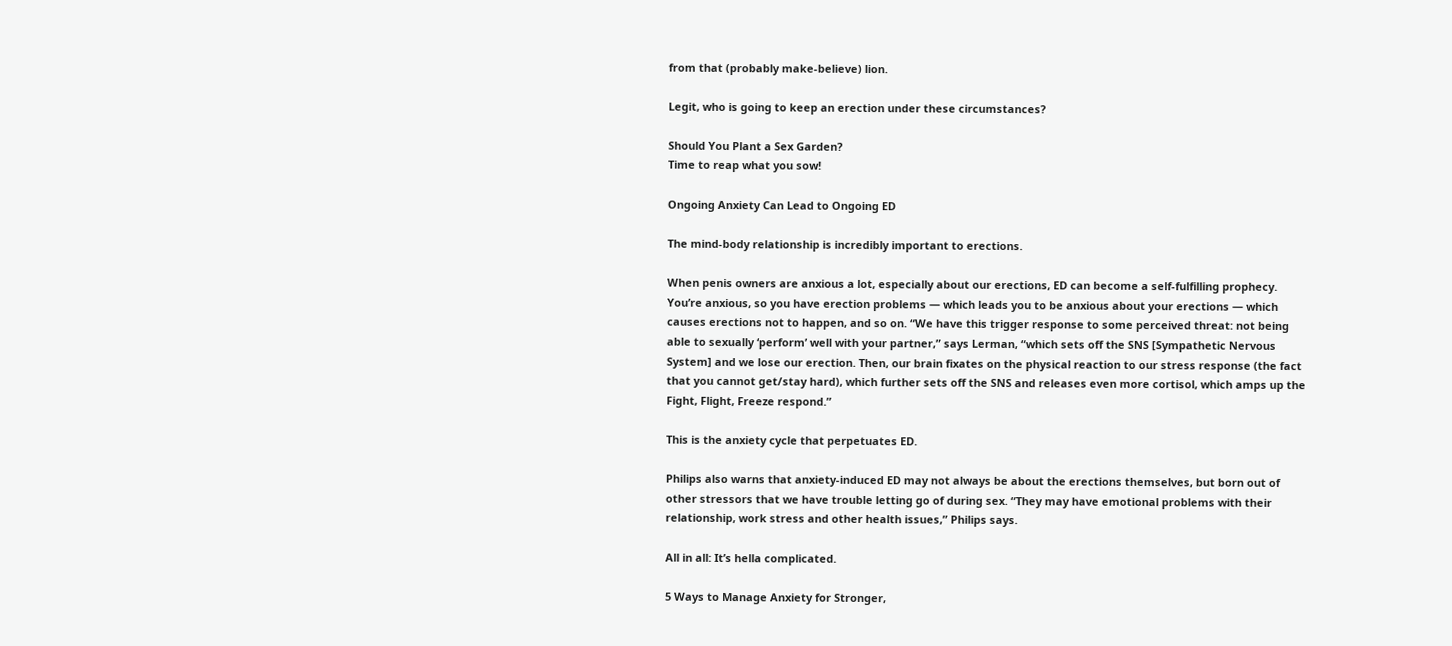from that (probably make-believe) lion.

Legit, who is going to keep an erection under these circumstances?

Should You Plant a Sex Garden?
Time to reap what you sow!

Ongoing Anxiety Can Lead to Ongoing ED

The mind-body relationship is incredibly important to erections.

When penis owners are anxious a lot, especially about our erections, ED can become a self-fulfilling prophecy. You’re anxious, so you have erection problems — which leads you to be anxious about your erections — which causes erections not to happen, and so on. “We have this trigger response to some perceived threat: not being able to sexually ‘perform’ well with your partner,” says Lerman, “which sets off the SNS [Sympathetic Nervous System] and we lose our erection. Then, our brain fixates on the physical reaction to our stress response (the fact that you cannot get/stay hard), which further sets off the SNS and releases even more cortisol, which amps up the Fight, Flight, Freeze respond.”

This is the anxiety cycle that perpetuates ED.

Philips also warns that anxiety-induced ED may not always be about the erections themselves, but born out of other stressors that we have trouble letting go of during sex. “They may have emotional problems with their relationship, work stress and other health issues,” Philips says.

All in all: It’s hella complicated.

5 Ways to Manage Anxiety for Stronger,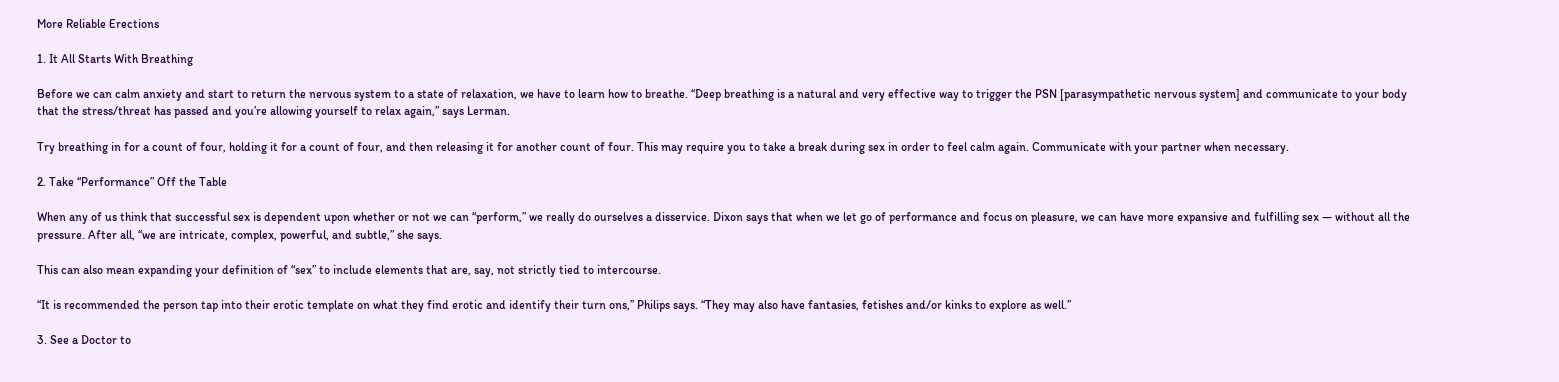More Reliable Erections

1. It All Starts With Breathing

Before we can calm anxiety and start to return the nervous system to a state of relaxation, we have to learn how to breathe. “Deep breathing is a natural and very effective way to trigger the PSN [parasympathetic nervous system] and communicate to your body that the stress/threat has passed and you’re allowing yourself to relax again,” says Lerman.

Try breathing in for a count of four, holding it for a count of four, and then releasing it for another count of four. This may require you to take a break during sex in order to feel calm again. Communicate with your partner when necessary.

2. Take “Performance” Off the Table

When any of us think that successful sex is dependent upon whether or not we can “perform,” we really do ourselves a disservice. Dixon says that when we let go of performance and focus on pleasure, we can have more expansive and fulfilling sex — without all the pressure. After all, “we are intricate, complex, powerful, and subtle,” she says.

This can also mean expanding your definition of “sex” to include elements that are, say, not strictly tied to intercourse.

“It is recommended the person tap into their erotic template on what they find erotic and identify their turn ons,” Philips says. “They may also have fantasies, fetishes and/or kinks to explore as well.”

3. See a Doctor to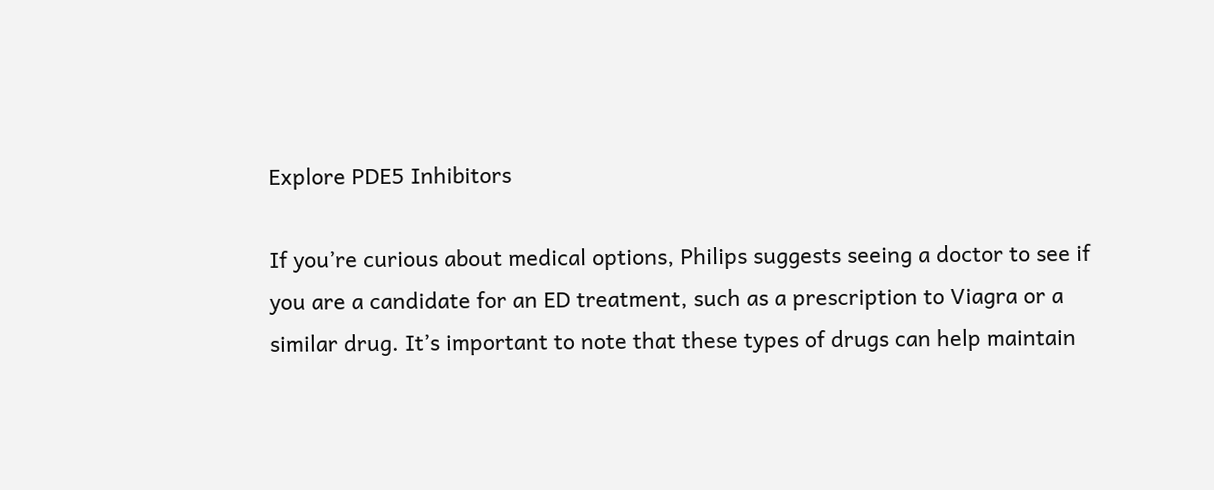Explore PDE5 Inhibitors

If you’re curious about medical options, Philips suggests seeing a doctor to see if you are a candidate for an ED treatment, such as a prescription to Viagra or a similar drug. It’s important to note that these types of drugs can help maintain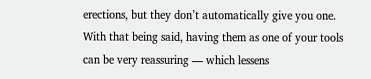erections, but they don’t automatically give you one. With that being said, having them as one of your tools can be very reassuring — which lessens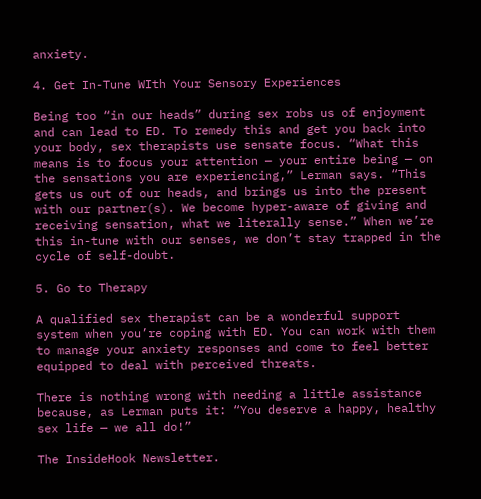anxiety.

4. Get In-Tune WIth Your Sensory Experiences

Being too “in our heads” during sex robs us of enjoyment and can lead to ED. To remedy this and get you back into your body, sex therapists use sensate focus. “What this means is to focus your attention — your entire being — on the sensations you are experiencing,” Lerman says. “This gets us out of our heads, and brings us into the present with our partner(s). We become hyper-aware of giving and receiving sensation, what we literally sense.” When we’re this in-tune with our senses, we don’t stay trapped in the cycle of self-doubt.

5. Go to Therapy

A qualified sex therapist can be a wonderful support system when you’re coping with ED. You can work with them to manage your anxiety responses and come to feel better equipped to deal with perceived threats.

There is nothing wrong with needing a little assistance because, as Lerman puts it: “You deserve a happy, healthy sex life — we all do!”

The InsideHook Newsletter.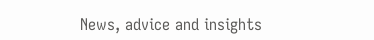News, advice and insights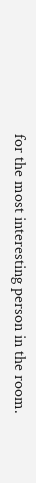for the most interesting person in the room.